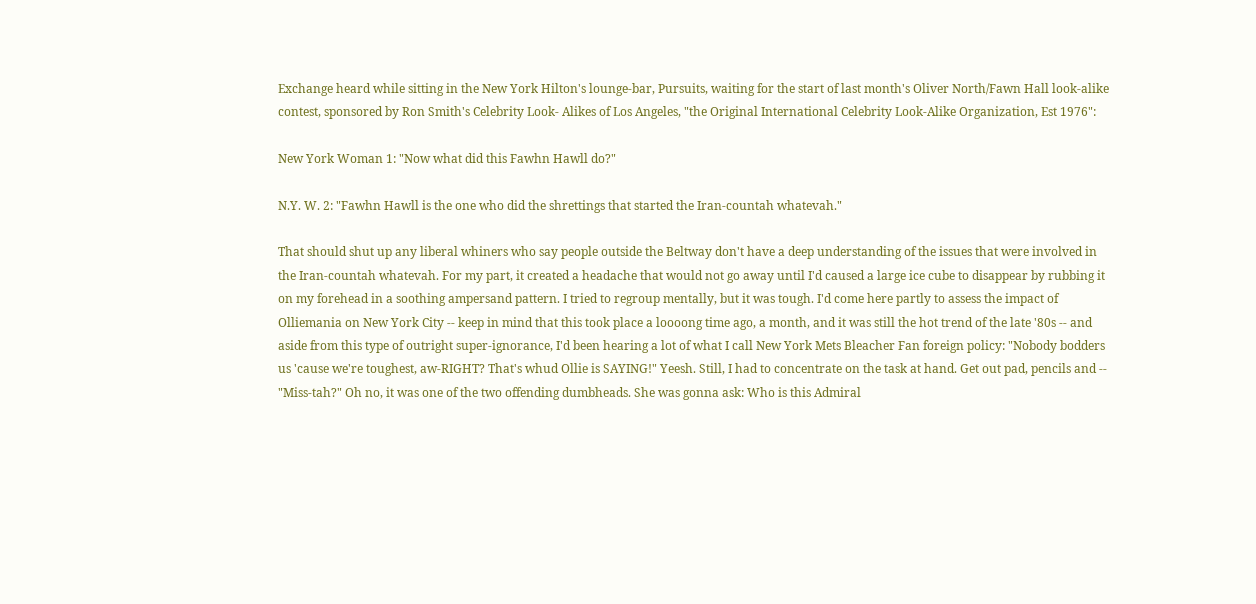Exchange heard while sitting in the New York Hilton's lounge-bar, Pursuits, waiting for the start of last month's Oliver North/Fawn Hall look-alike contest, sponsored by Ron Smith's Celebrity Look- Alikes of Los Angeles, "the Original International Celebrity Look-Alike Organization, Est 1976":

New York Woman 1: "Now what did this Fawhn Hawll do?"

N.Y. W. 2: "Fawhn Hawll is the one who did the shrettings that started the Iran-countah whatevah."

That should shut up any liberal whiners who say people outside the Beltway don't have a deep understanding of the issues that were involved in the Iran-countah whatevah. For my part, it created a headache that would not go away until I'd caused a large ice cube to disappear by rubbing it on my forehead in a soothing ampersand pattern. I tried to regroup mentally, but it was tough. I'd come here partly to assess the impact of Olliemania on New York City -- keep in mind that this took place a loooong time ago, a month, and it was still the hot trend of the late '80s -- and aside from this type of outright super-ignorance, I'd been hearing a lot of what I call New York Mets Bleacher Fan foreign policy: "Nobody bodders us 'cause we're toughest, aw-RIGHT? That's whud Ollie is SAYING!" Yeesh. Still, I had to concentrate on the task at hand. Get out pad, pencils and -- "Miss-tah?" Oh no, it was one of the two offending dumbheads. She was gonna ask: Who is this Admiral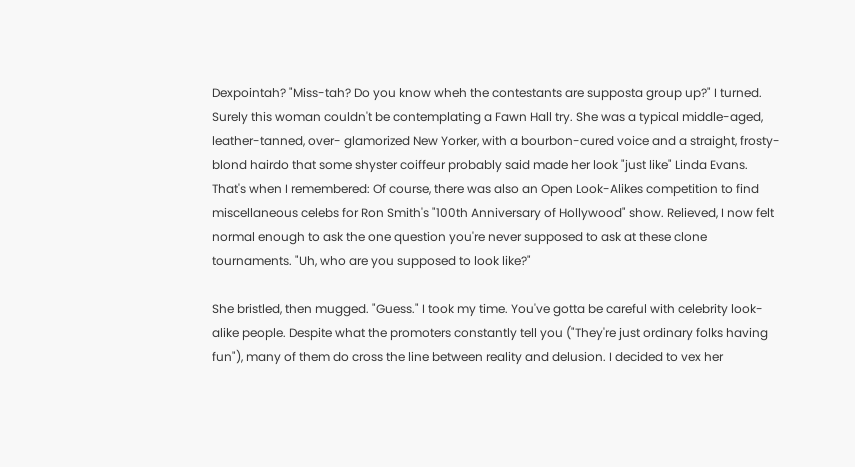Dexpointah? "Miss-tah? Do you know wheh the contestants are supposta group up?" I turned. Surely this woman couldn't be contemplating a Fawn Hall try. She was a typical middle-aged, leather-tanned, over- glamorized New Yorker, with a bourbon-cured voice and a straight, frosty-blond hairdo that some shyster coiffeur probably said made her look "just like" Linda Evans. That's when I remembered: Of course, there was also an Open Look-Alikes competition to find miscellaneous celebs for Ron Smith's "100th Anniversary of Hollywood" show. Relieved, I now felt normal enough to ask the one question you're never supposed to ask at these clone tournaments. "Uh, who are you supposed to look like?"

She bristled, then mugged. "Guess." I took my time. You've gotta be careful with celebrity look-alike people. Despite what the promoters constantly tell you ("They're just ordinary folks having fun"), many of them do cross the line between reality and delusion. I decided to vex her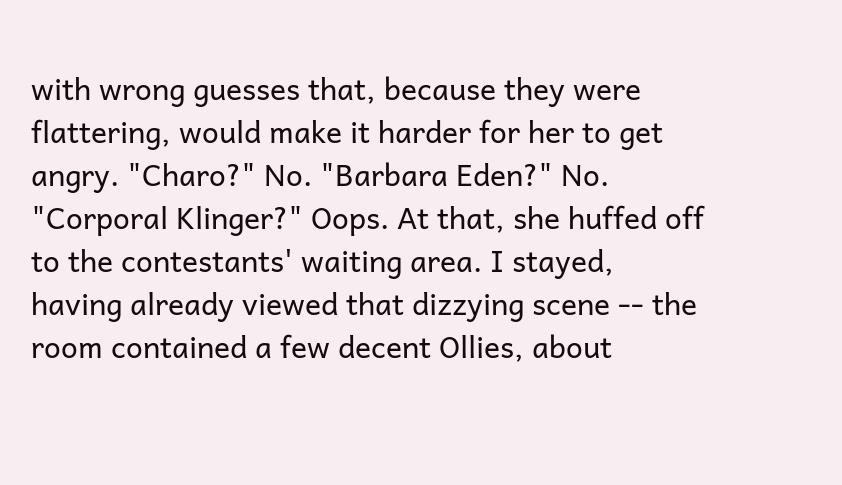with wrong guesses that, because they were flattering, would make it harder for her to get angry. "Charo?" No. "Barbara Eden?" No. "Corporal Klinger?" Oops. At that, she huffed off to the contestants' waiting area. I stayed, having already viewed that dizzying scene -- the room contained a few decent Ollies, about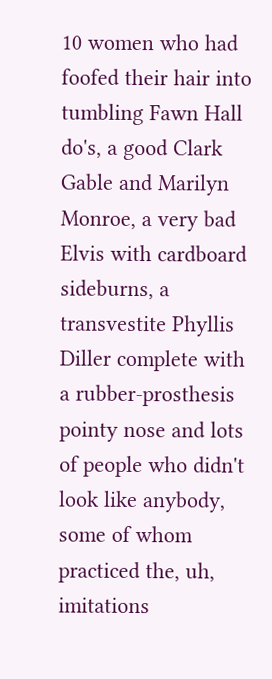10 women who had foofed their hair into tumbling Fawn Hall do's, a good Clark Gable and Marilyn Monroe, a very bad Elvis with cardboard sideburns, a transvestite Phyllis Diller complete with a rubber-prosthesis pointy nose and lots of people who didn't look like anybody, some of whom practiced the, uh, imitations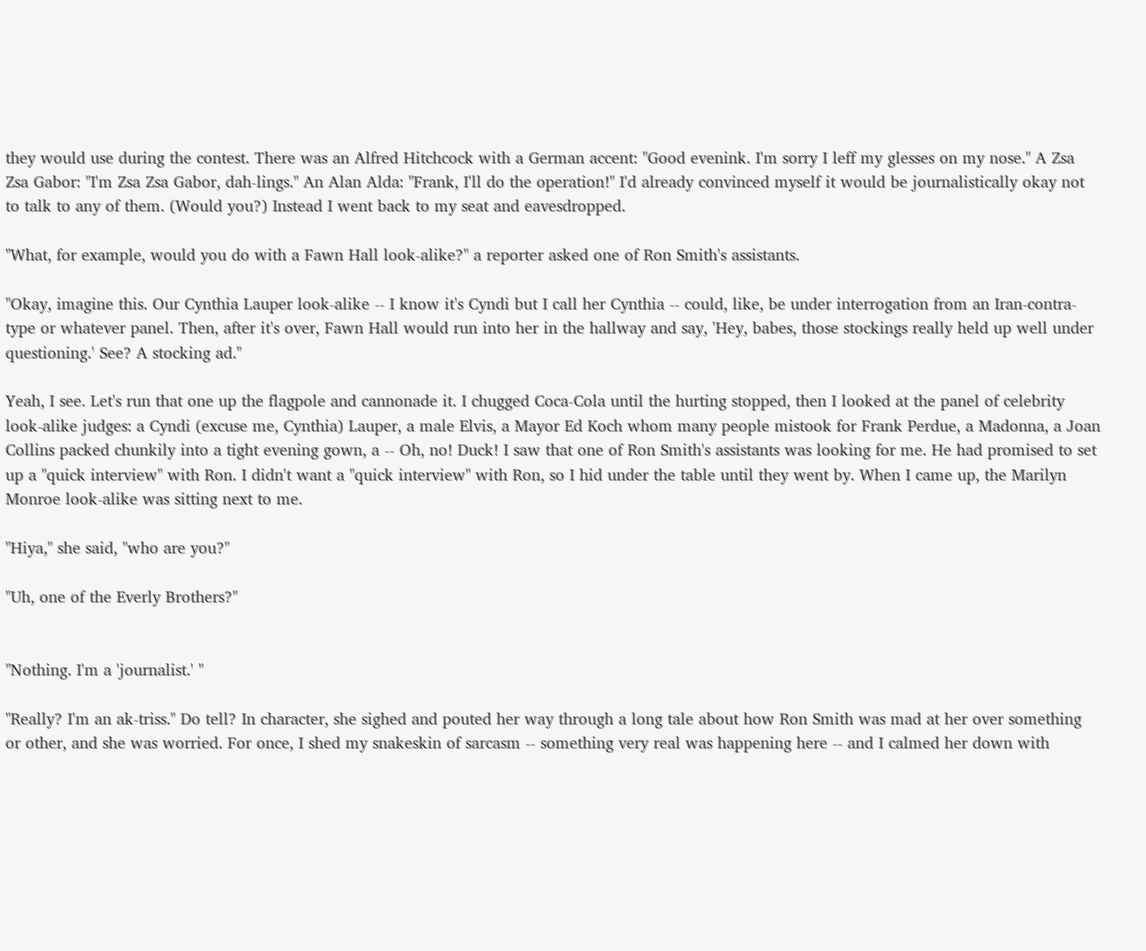they would use during the contest. There was an Alfred Hitchcock with a German accent: "Good evenink. I'm sorry I leff my glesses on my nose." A Zsa Zsa Gabor: "I'm Zsa Zsa Gabor, dah-lings." An Alan Alda: "Frank, I'll do the operation!" I'd already convinced myself it would be journalistically okay not to talk to any of them. (Would you?) Instead I went back to my seat and eavesdropped.

"What, for example, would you do with a Fawn Hall look-alike?" a reporter asked one of Ron Smith's assistants.

"Okay, imagine this. Our Cynthia Lauper look-alike -- I know it's Cyndi but I call her Cynthia -- could, like, be under interrogation from an Iran-contra-type or whatever panel. Then, after it's over, Fawn Hall would run into her in the hallway and say, 'Hey, babes, those stockings really held up well under questioning.' See? A stocking ad."

Yeah, I see. Let's run that one up the flagpole and cannonade it. I chugged Coca-Cola until the hurting stopped, then I looked at the panel of celebrity look-alike judges: a Cyndi (excuse me, Cynthia) Lauper, a male Elvis, a Mayor Ed Koch whom many people mistook for Frank Perdue, a Madonna, a Joan Collins packed chunkily into a tight evening gown, a -- Oh, no! Duck! I saw that one of Ron Smith's assistants was looking for me. He had promised to set up a "quick interview" with Ron. I didn't want a "quick interview" with Ron, so I hid under the table until they went by. When I came up, the Marilyn Monroe look-alike was sitting next to me.

"Hiya," she said, "who are you?"

"Uh, one of the Everly Brothers?"


"Nothing. I'm a 'journalist.' "

"Really? I'm an ak-triss." Do tell? In character, she sighed and pouted her way through a long tale about how Ron Smith was mad at her over something or other, and she was worried. For once, I shed my snakeskin of sarcasm -- something very real was happening here -- and I calmed her down with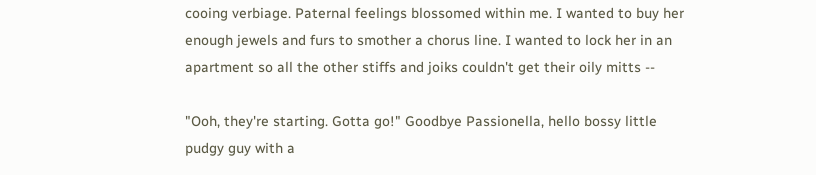cooing verbiage. Paternal feelings blossomed within me. I wanted to buy her enough jewels and furs to smother a chorus line. I wanted to lock her in an apartment so all the other stiffs and joiks couldn't get their oily mitts --

"Ooh, they're starting. Gotta go!" Goodbye Passionella, hello bossy little pudgy guy with a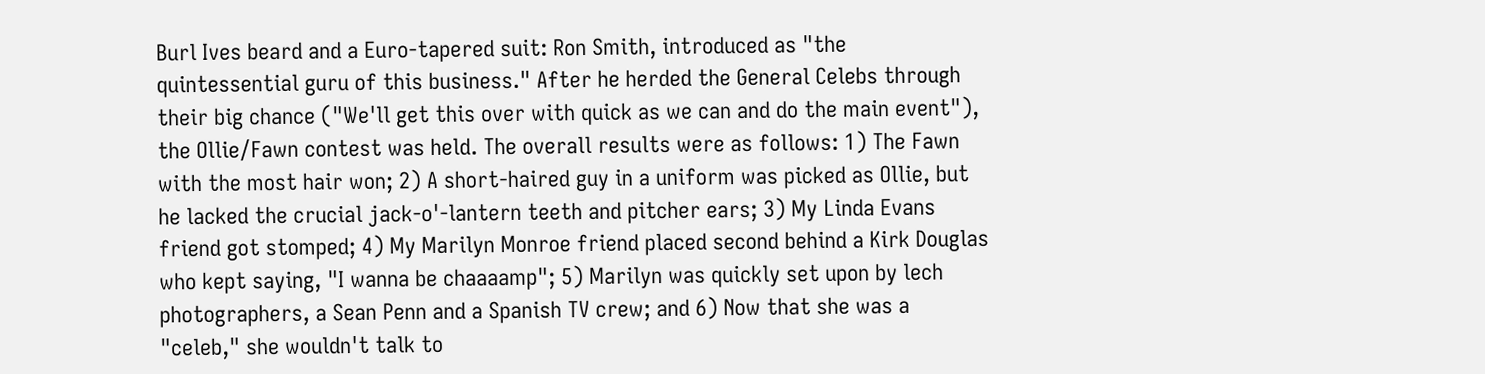Burl Ives beard and a Euro-tapered suit: Ron Smith, introduced as "the quintessential guru of this business." After he herded the General Celebs through their big chance ("We'll get this over with quick as we can and do the main event"), the Ollie/Fawn contest was held. The overall results were as follows: 1) The Fawn with the most hair won; 2) A short-haired guy in a uniform was picked as Ollie, but he lacked the crucial jack-o'-lantern teeth and pitcher ears; 3) My Linda Evans friend got stomped; 4) My Marilyn Monroe friend placed second behind a Kirk Douglas who kept saying, "I wanna be chaaaamp"; 5) Marilyn was quickly set upon by lech photographers, a Sean Penn and a Spanish TV crew; and 6) Now that she was a "celeb," she wouldn't talk to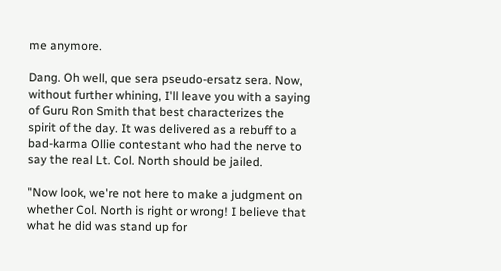me anymore.

Dang. Oh well, que sera pseudo-ersatz sera. Now, without further whining, I'll leave you with a saying of Guru Ron Smith that best characterizes the spirit of the day. It was delivered as a rebuff to a bad-karma Ollie contestant who had the nerve to say the real Lt. Col. North should be jailed.

"Now look, we're not here to make a judgment on whether Col. North is right or wrong! I believe that what he did was stand up for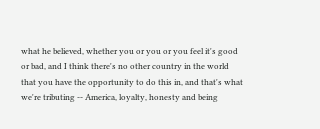what he believed, whether you or you or you feel it's good or bad, and I think there's no other country in the world that you have the opportunity to do this in, and that's what we're tributing -- America, loyalty, honesty and being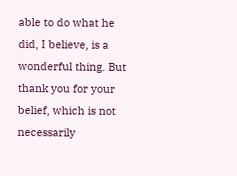able to do what he did, I believe, is a wonderful thing. But thank you for your belief, which is not necessarily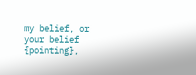my belief, or your belief {pointing},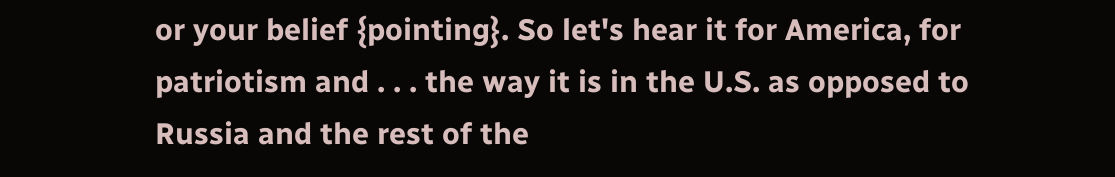or your belief {pointing}. So let's hear it for America, for patriotism and . . . the way it is in the U.S. as opposed to Russia and the rest of the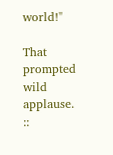world!"

That prompted wild applause. ::